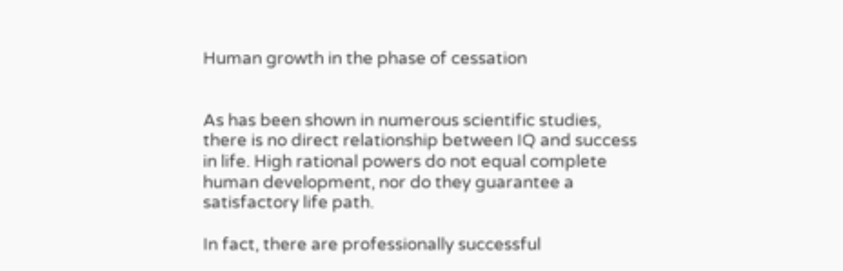Human growth in the phase of cessation


As has been shown in numerous scientific studies, there is no direct relationship between IQ and success in life. High rational powers do not equal complete human development, nor do they guarantee a satisfactory life path.

In fact, there are professionally successful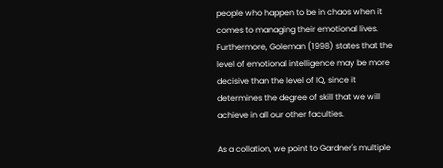people who happen to be in chaos when it comes to managing their emotional lives. Furthermore, Goleman (1998) states that the level of emotional intelligence may be more decisive than the level of IQ, since it determines the degree of skill that we will achieve in all our other faculties.

As a collation, we point to Gardner's multiple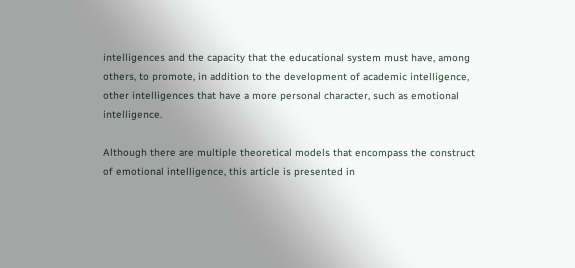intelligences and the capacity that the educational system must have, among others, to promote, in addition to the development of academic intelligence, other intelligences that have a more personal character, such as emotional intelligence.

Although there are multiple theoretical models that encompass the construct of emotional intelligence, this article is presented in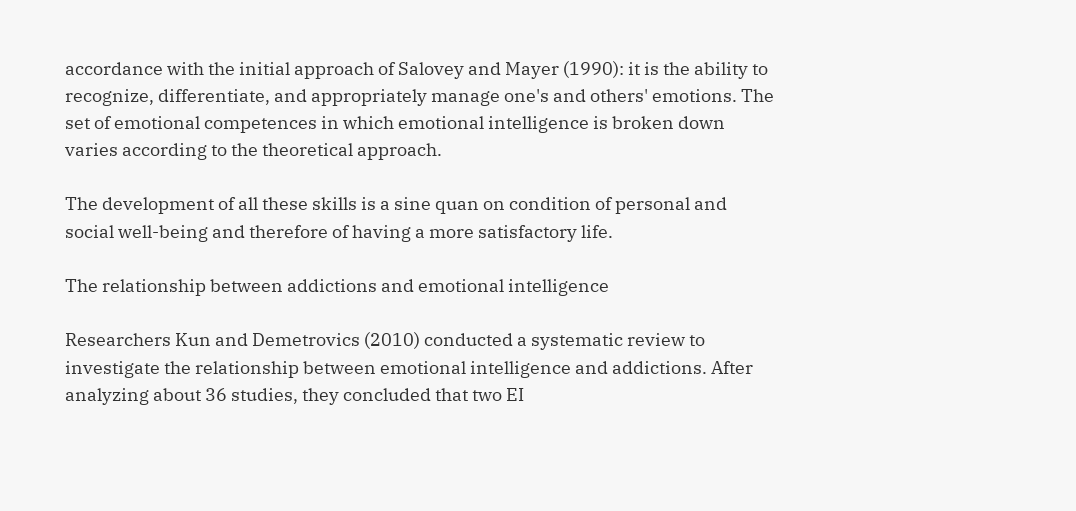accordance with the initial approach of Salovey and Mayer (1990): it is the ability to recognize, differentiate, and appropriately manage one's and others' emotions. The set of emotional competences in which emotional intelligence is broken down varies according to the theoretical approach.

The development of all these skills is a sine quan on condition of personal and social well-being and therefore of having a more satisfactory life.

The relationship between addictions and emotional intelligence

Researchers Kun and Demetrovics (2010) conducted a systematic review to investigate the relationship between emotional intelligence and addictions. After analyzing about 36 studies, they concluded that two EI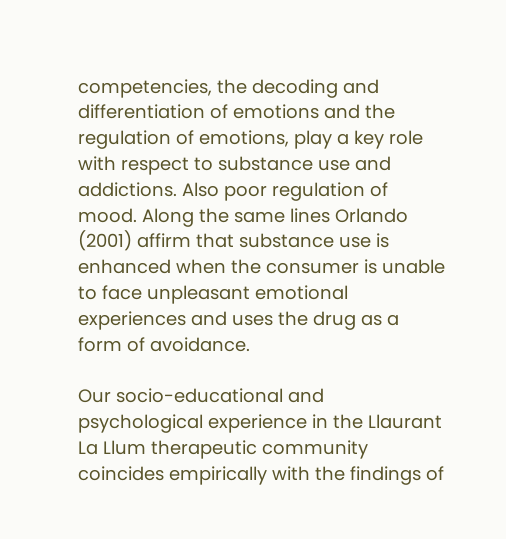competencies, the decoding and differentiation of emotions and the regulation of emotions, play a key role with respect to substance use and addictions. Also poor regulation of mood. Along the same lines Orlando (2001) affirm that substance use is enhanced when the consumer is unable to face unpleasant emotional experiences and uses the drug as a form of avoidance.

Our socio-educational and psychological experience in the Llaurant La Llum therapeutic community coincides empirically with the findings of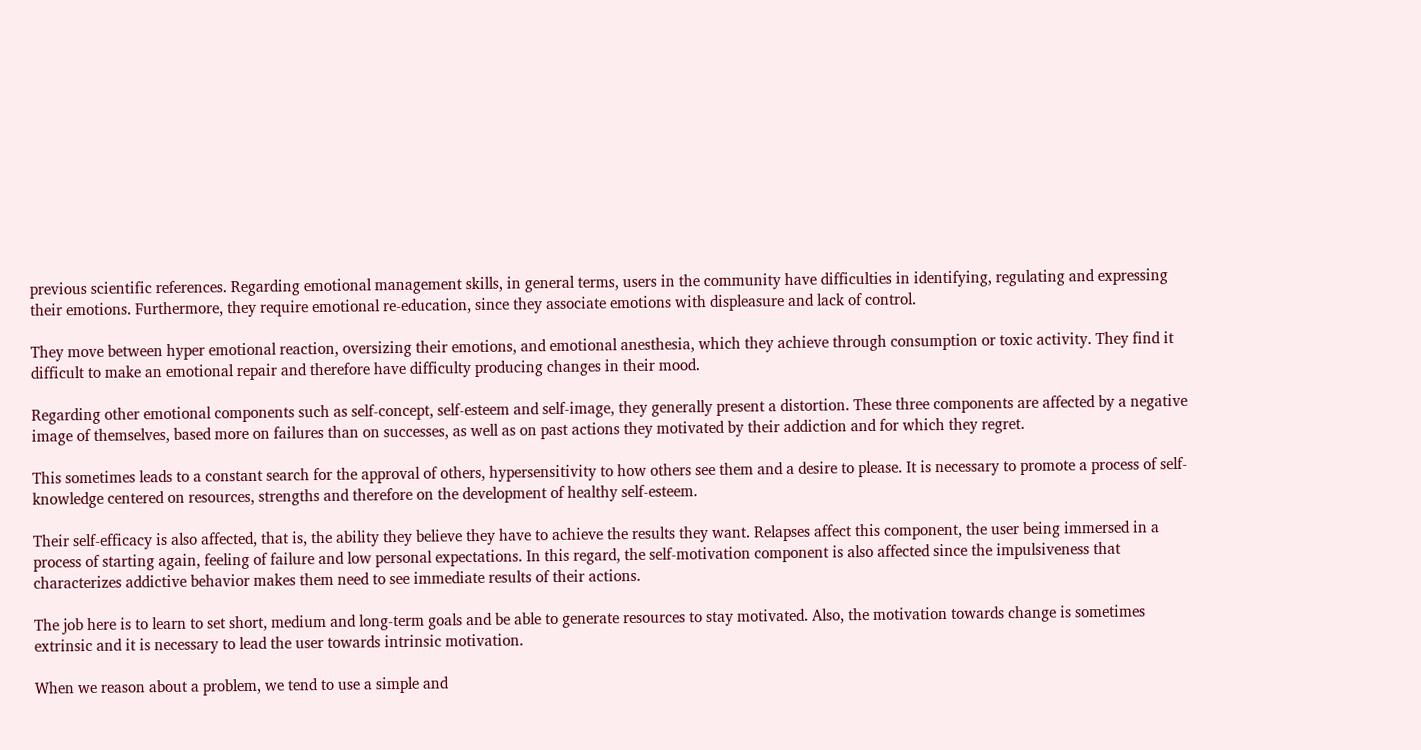previous scientific references. Regarding emotional management skills, in general terms, users in the community have difficulties in identifying, regulating and expressing their emotions. Furthermore, they require emotional re-education, since they associate emotions with displeasure and lack of control.

They move between hyper emotional reaction, oversizing their emotions, and emotional anesthesia, which they achieve through consumption or toxic activity. They find it difficult to make an emotional repair and therefore have difficulty producing changes in their mood.

Regarding other emotional components such as self-concept, self-esteem and self-image, they generally present a distortion. These three components are affected by a negative image of themselves, based more on failures than on successes, as well as on past actions they motivated by their addiction and for which they regret.

This sometimes leads to a constant search for the approval of others, hypersensitivity to how others see them and a desire to please. It is necessary to promote a process of self-knowledge centered on resources, strengths and therefore on the development of healthy self-esteem.

Their self-efficacy is also affected, that is, the ability they believe they have to achieve the results they want. Relapses affect this component, the user being immersed in a process of starting again, feeling of failure and low personal expectations. In this regard, the self-motivation component is also affected since the impulsiveness that characterizes addictive behavior makes them need to see immediate results of their actions.

The job here is to learn to set short, medium and long-term goals and be able to generate resources to stay motivated. Also, the motivation towards change is sometimes extrinsic and it is necessary to lead the user towards intrinsic motivation.

When we reason about a problem, we tend to use a simple and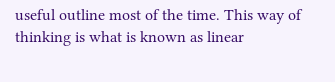useful outline most of the time. This way of thinking is what is known as linear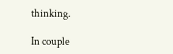thinking.

In couple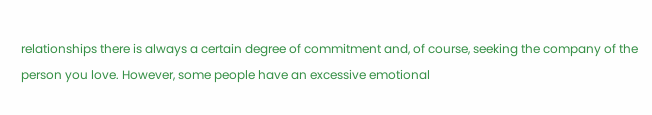relationships there is always a certain degree of commitment and, of course, seeking the company of the person you love. However, some people have an excessive emotional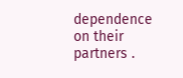dependence on their partners .